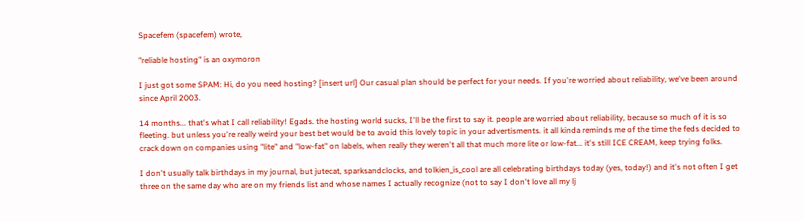Spacefem (spacefem) wrote,

"reliable hosting" is an oxymoron

I just got some SPAM: Hi, do you need hosting? [insert url] Our casual plan should be perfect for your needs. If you're worried about reliability, we've been around since April 2003.

14 months... that's what I call reliability! Egads. the hosting world sucks, I'll be the first to say it. people are worried about reliability, because so much of it is so fleeting. but unless you're really weird your best bet would be to avoid this lovely topic in your advertisments. it all kinda reminds me of the time the feds decided to crack down on companies using "lite" and "low-fat" on labels, when really they weren't all that much more lite or low-fat... it's still ICE CREAM, keep trying folks.

I don't usually talk birthdays in my journal, but jutecat, sparksandclocks, and tolkien_is_cool are all celebrating birthdays today (yes, today!) and it's not often I get three on the same day who are on my friends list and whose names I actually recognize (not to say I don't love all my lj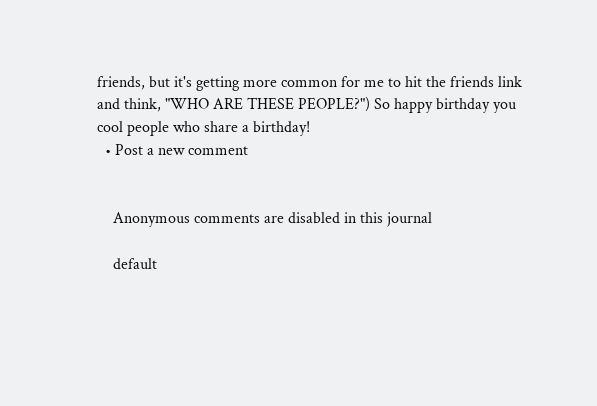friends, but it's getting more common for me to hit the friends link and think, "WHO ARE THESE PEOPLE?") So happy birthday you cool people who share a birthday!
  • Post a new comment


    Anonymous comments are disabled in this journal

    default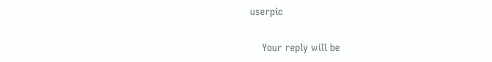userpic

    Your reply will be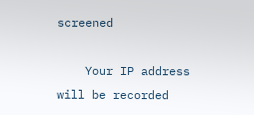screened

    Your IP address will be recorded